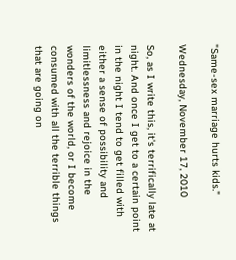"Same-sex marriage hurts kids."

Wednesday, November 17, 2010

So, as I write this, it's terrifically late at night. And once I get to a certain point in the night I tend to get filled with either a sense of possibility and limitlessness and rejoice in the wonders of the world, or I become consumed with all the terrible things that are going on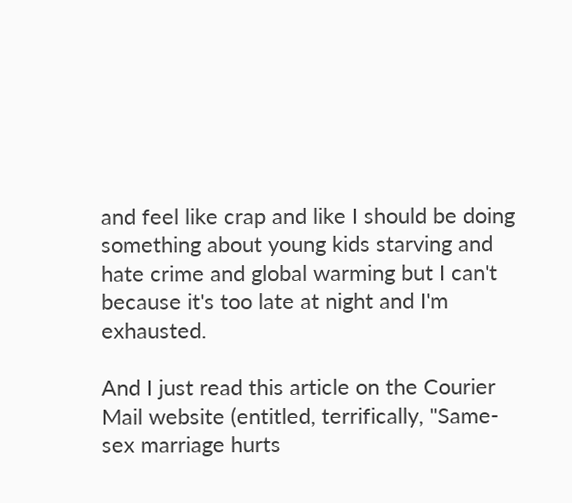and feel like crap and like I should be doing something about young kids starving and hate crime and global warming but I can't because it's too late at night and I'm exhausted.

And I just read this article on the Courier Mail website (entitled, terrifically, "Same-sex marriage hurts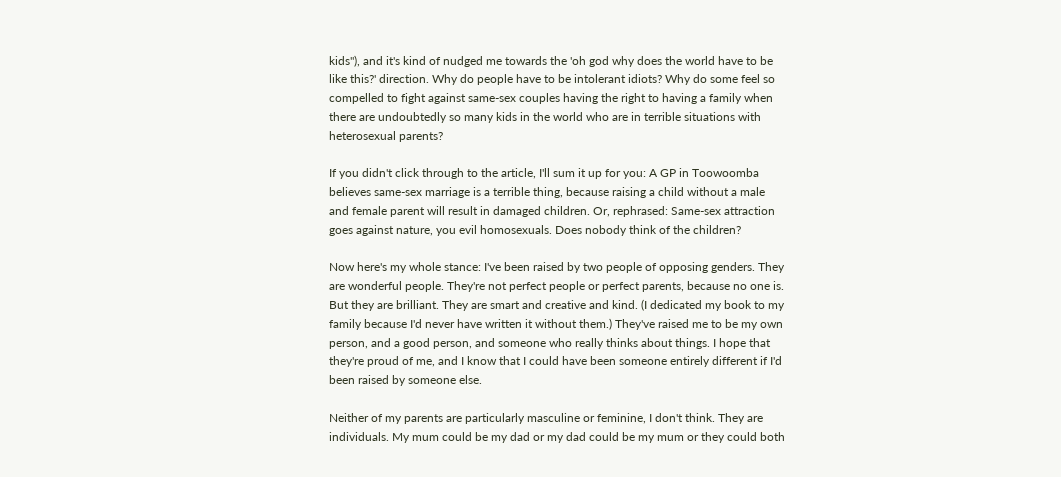kids"), and it's kind of nudged me towards the 'oh god why does the world have to be like this?' direction. Why do people have to be intolerant idiots? Why do some feel so compelled to fight against same-sex couples having the right to having a family when there are undoubtedly so many kids in the world who are in terrible situations with heterosexual parents?

If you didn't click through to the article, I'll sum it up for you: A GP in Toowoomba believes same-sex marriage is a terrible thing, because raising a child without a male and female parent will result in damaged children. Or, rephrased: Same-sex attraction goes against nature, you evil homosexuals. Does nobody think of the children?

Now here's my whole stance: I've been raised by two people of opposing genders. They are wonderful people. They're not perfect people or perfect parents, because no one is. But they are brilliant. They are smart and creative and kind. (I dedicated my book to my family because I'd never have written it without them.) They've raised me to be my own person, and a good person, and someone who really thinks about things. I hope that they're proud of me, and I know that I could have been someone entirely different if I'd been raised by someone else.

Neither of my parents are particularly masculine or feminine, I don't think. They are individuals. My mum could be my dad or my dad could be my mum or they could both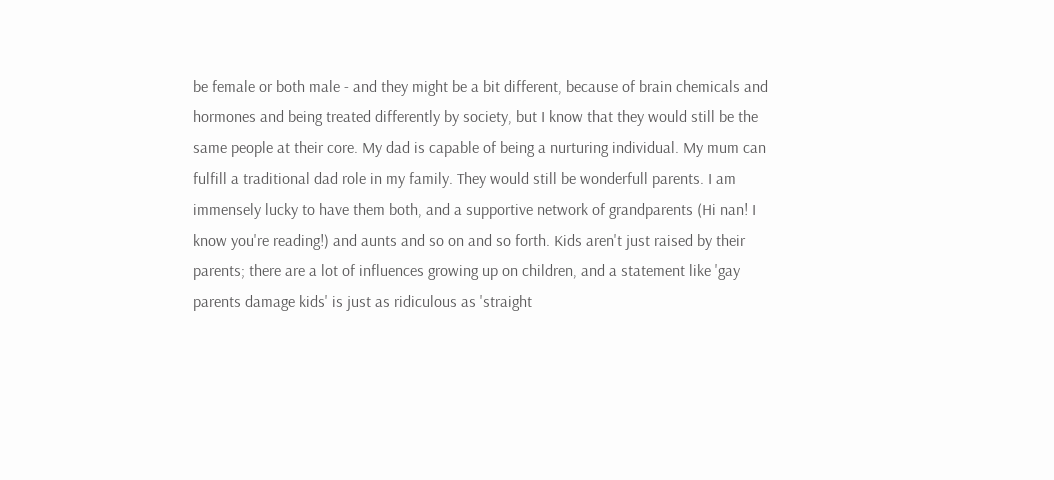be female or both male - and they might be a bit different, because of brain chemicals and hormones and being treated differently by society, but I know that they would still be the same people at their core. My dad is capable of being a nurturing individual. My mum can fulfill a traditional dad role in my family. They would still be wonderfull parents. I am immensely lucky to have them both, and a supportive network of grandparents (Hi nan! I know you're reading!) and aunts and so on and so forth. Kids aren't just raised by their parents; there are a lot of influences growing up on children, and a statement like 'gay parents damage kids' is just as ridiculous as 'straight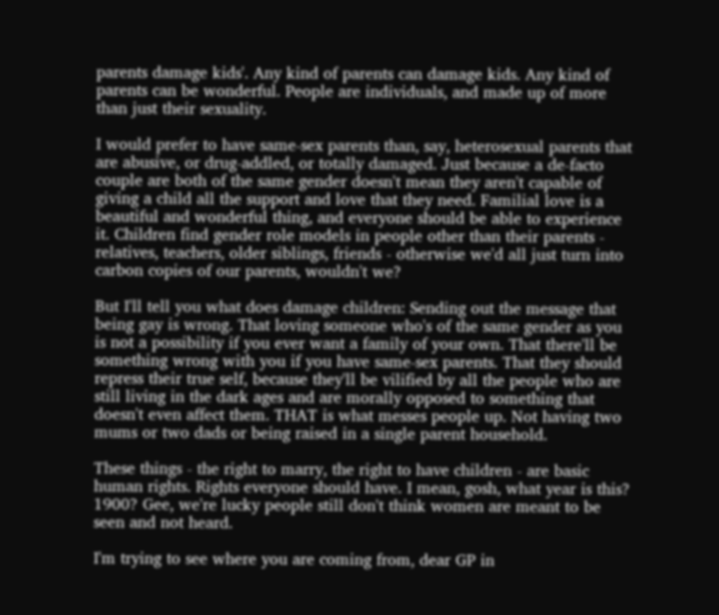parents damage kids'. Any kind of parents can damage kids. Any kind of parents can be wonderful. People are individuals, and made up of more than just their sexuality.

I would prefer to have same-sex parents than, say, heterosexual parents that are abusive, or drug-addled, or totally damaged. Just because a de-facto couple are both of the same gender doesn't mean they aren't capable of giving a child all the support and love that they need. Familial love is a beautiful and wonderful thing, and everyone should be able to experience it. Children find gender role models in people other than their parents - relatives, teachers, older siblings, friends - otherwise we'd all just turn into carbon copies of our parents, wouldn't we?

But I'll tell you what does damage children: Sending out the message that being gay is wrong. That loving someone who's of the same gender as you is not a possibility if you ever want a family of your own. That there'll be something wrong with you if you have same-sex parents. That they should repress their true self, because they'll be vilified by all the people who are still living in the dark ages and are morally opposed to something that doesn't even affect them. THAT is what messes people up. Not having two mums or two dads or being raised in a single parent household.

These things - the right to marry, the right to have children - are basic human rights. Rights everyone should have. I mean, gosh, what year is this? 1900? Gee, we're lucky people still don't think women are meant to be seen and not heard.

I'm trying to see where you are coming from, dear GP in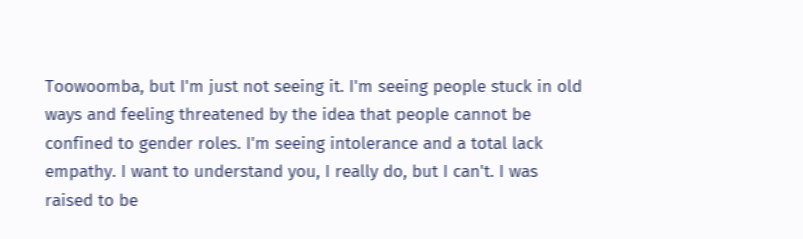Toowoomba, but I'm just not seeing it. I'm seeing people stuck in old ways and feeling threatened by the idea that people cannot be confined to gender roles. I'm seeing intolerance and a total lack empathy. I want to understand you, I really do, but I can't. I was raised to be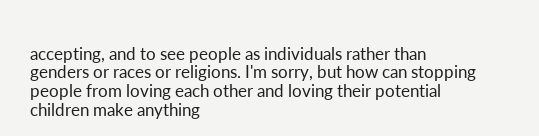accepting, and to see people as individuals rather than genders or races or religions. I'm sorry, but how can stopping people from loving each other and loving their potential children make anything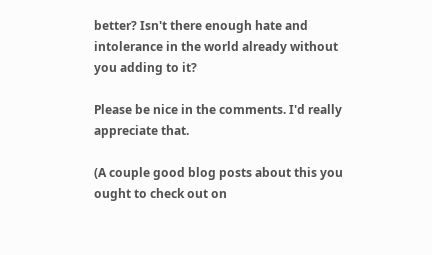better? Isn't there enough hate and intolerance in the world already without you adding to it?

Please be nice in the comments. I'd really appreciate that.

(A couple good blog posts about this you ought to check out on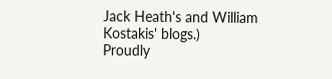Jack Heath's and William Kostakis' blogs.)
Proudly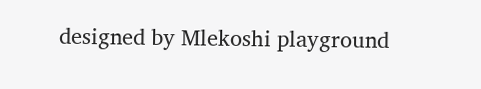designed by Mlekoshi playground